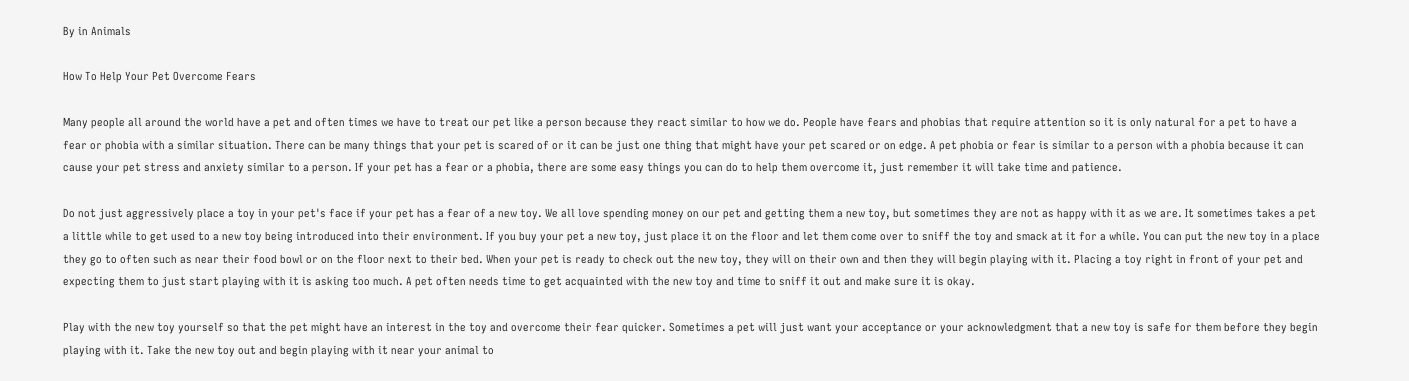By in Animals

How To Help Your Pet Overcome Fears

Many people all around the world have a pet and often times we have to treat our pet like a person because they react similar to how we do. People have fears and phobias that require attention so it is only natural for a pet to have a fear or phobia with a similar situation. There can be many things that your pet is scared of or it can be just one thing that might have your pet scared or on edge. A pet phobia or fear is similar to a person with a phobia because it can cause your pet stress and anxiety similar to a person. If your pet has a fear or a phobia, there are some easy things you can do to help them overcome it, just remember it will take time and patience.

Do not just aggressively place a toy in your pet's face if your pet has a fear of a new toy. We all love spending money on our pet and getting them a new toy, but sometimes they are not as happy with it as we are. It sometimes takes a pet a little while to get used to a new toy being introduced into their environment. If you buy your pet a new toy, just place it on the floor and let them come over to sniff the toy and smack at it for a while. You can put the new toy in a place they go to often such as near their food bowl or on the floor next to their bed. When your pet is ready to check out the new toy, they will on their own and then they will begin playing with it. Placing a toy right in front of your pet and expecting them to just start playing with it is asking too much. A pet often needs time to get acquainted with the new toy and time to sniff it out and make sure it is okay.

Play with the new toy yourself so that the pet might have an interest in the toy and overcome their fear quicker. Sometimes a pet will just want your acceptance or your acknowledgment that a new toy is safe for them before they begin playing with it. Take the new toy out and begin playing with it near your animal to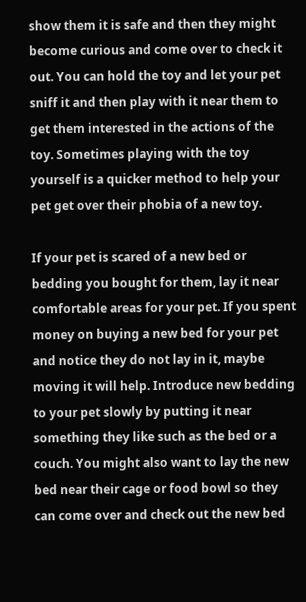show them it is safe and then they might become curious and come over to check it out. You can hold the toy and let your pet sniff it and then play with it near them to get them interested in the actions of the toy. Sometimes playing with the toy yourself is a quicker method to help your pet get over their phobia of a new toy.

If your pet is scared of a new bed or bedding you bought for them, lay it near comfortable areas for your pet. If you spent money on buying a new bed for your pet and notice they do not lay in it, maybe moving it will help. Introduce new bedding to your pet slowly by putting it near something they like such as the bed or a couch. You might also want to lay the new bed near their cage or food bowl so they can come over and check out the new bed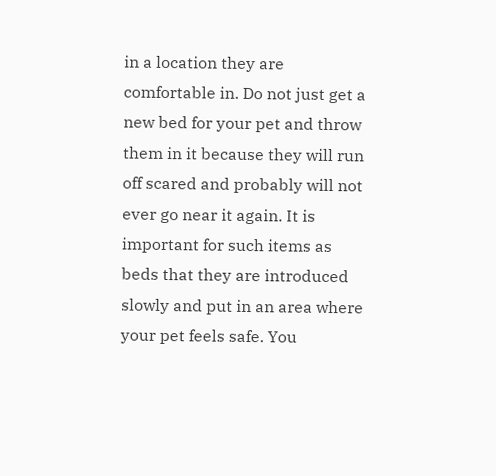in a location they are comfortable in. Do not just get a new bed for your pet and throw them in it because they will run off scared and probably will not ever go near it again. It is important for such items as beds that they are introduced slowly and put in an area where your pet feels safe. You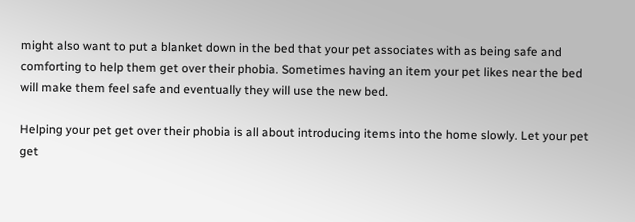might also want to put a blanket down in the bed that your pet associates with as being safe and comforting to help them get over their phobia. Sometimes having an item your pet likes near the bed will make them feel safe and eventually they will use the new bed.

Helping your pet get over their phobia is all about introducing items into the home slowly. Let your pet get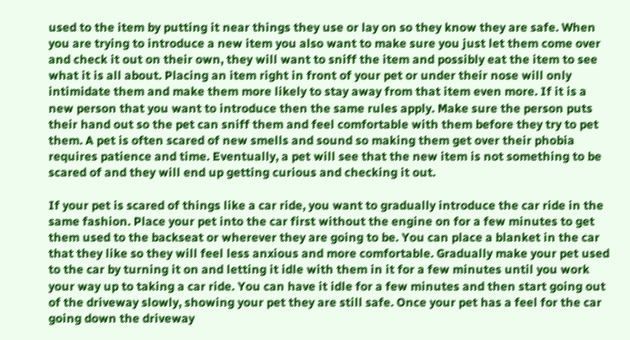used to the item by putting it near things they use or lay on so they know they are safe. When you are trying to introduce a new item you also want to make sure you just let them come over and check it out on their own, they will want to sniff the item and possibly eat the item to see what it is all about. Placing an item right in front of your pet or under their nose will only intimidate them and make them more likely to stay away from that item even more. If it is a new person that you want to introduce then the same rules apply. Make sure the person puts their hand out so the pet can sniff them and feel comfortable with them before they try to pet them. A pet is often scared of new smells and sound so making them get over their phobia requires patience and time. Eventually, a pet will see that the new item is not something to be scared of and they will end up getting curious and checking it out.

If your pet is scared of things like a car ride, you want to gradually introduce the car ride in the same fashion. Place your pet into the car first without the engine on for a few minutes to get them used to the backseat or wherever they are going to be. You can place a blanket in the car that they like so they will feel less anxious and more comfortable. Gradually make your pet used to the car by turning it on and letting it idle with them in it for a few minutes until you work your way up to taking a car ride. You can have it idle for a few minutes and then start going out of the driveway slowly, showing your pet they are still safe. Once your pet has a feel for the car going down the driveway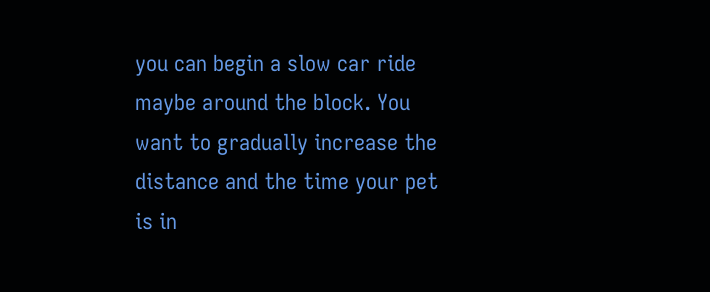you can begin a slow car ride maybe around the block. You want to gradually increase the distance and the time your pet is in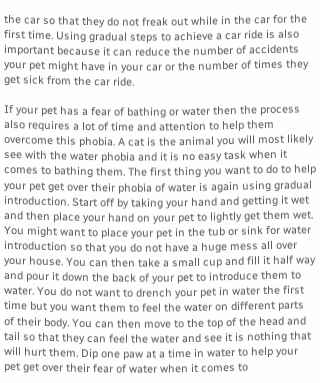the car so that they do not freak out while in the car for the first time. Using gradual steps to achieve a car ride is also important because it can reduce the number of accidents your pet might have in your car or the number of times they get sick from the car ride.

If your pet has a fear of bathing or water then the process also requires a lot of time and attention to help them overcome this phobia. A cat is the animal you will most likely see with the water phobia and it is no easy task when it comes to bathing them. The first thing you want to do to help your pet get over their phobia of water is again using gradual introduction. Start off by taking your hand and getting it wet and then place your hand on your pet to lightly get them wet. You might want to place your pet in the tub or sink for water introduction so that you do not have a huge mess all over your house. You can then take a small cup and fill it half way and pour it down the back of your pet to introduce them to water. You do not want to drench your pet in water the first time but you want them to feel the water on different parts of their body. You can then move to the top of the head and tail so that they can feel the water and see it is nothing that will hurt them. Dip one paw at a time in water to help your pet get over their fear of water when it comes to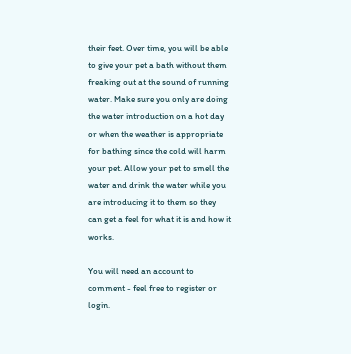their feet. Over time, you will be able to give your pet a bath without them freaking out at the sound of running water. Make sure you only are doing the water introduction on a hot day or when the weather is appropriate for bathing since the cold will harm your pet. Allow your pet to smell the water and drink the water while you are introducing it to them so they can get a feel for what it is and how it works.

You will need an account to comment - feel free to register or login.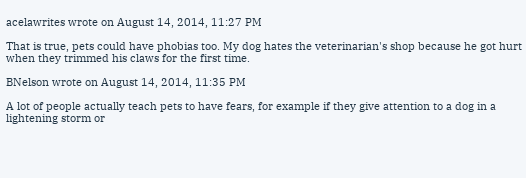acelawrites wrote on August 14, 2014, 11:27 PM

That is true, pets could have phobias too. My dog hates the veterinarian's shop because he got hurt when they trimmed his claws for the first time.

BNelson wrote on August 14, 2014, 11:35 PM

A lot of people actually teach pets to have fears, for example if they give attention to a dog in a lightening storm or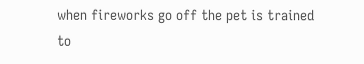when fireworks go off the pet is trained to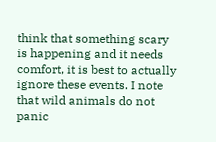think that something scary is happening and it needs comfort, it is best to actually ignore these events. I note that wild animals do not panic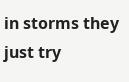in storms they just try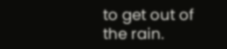to get out of the rain.